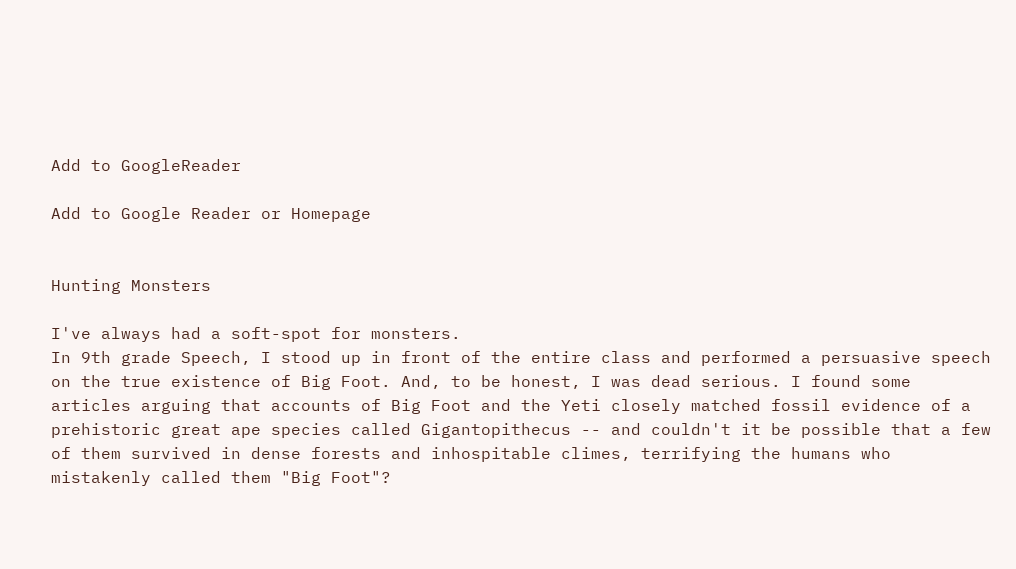Add to GoogleReader

Add to Google Reader or Homepage


Hunting Monsters

I've always had a soft-spot for monsters.
In 9th grade Speech, I stood up in front of the entire class and performed a persuasive speech on the true existence of Big Foot. And, to be honest, I was dead serious. I found some articles arguing that accounts of Big Foot and the Yeti closely matched fossil evidence of a prehistoric great ape species called Gigantopithecus -- and couldn't it be possible that a few of them survived in dense forests and inhospitable climes, terrifying the humans who mistakenly called them "Big Foot"?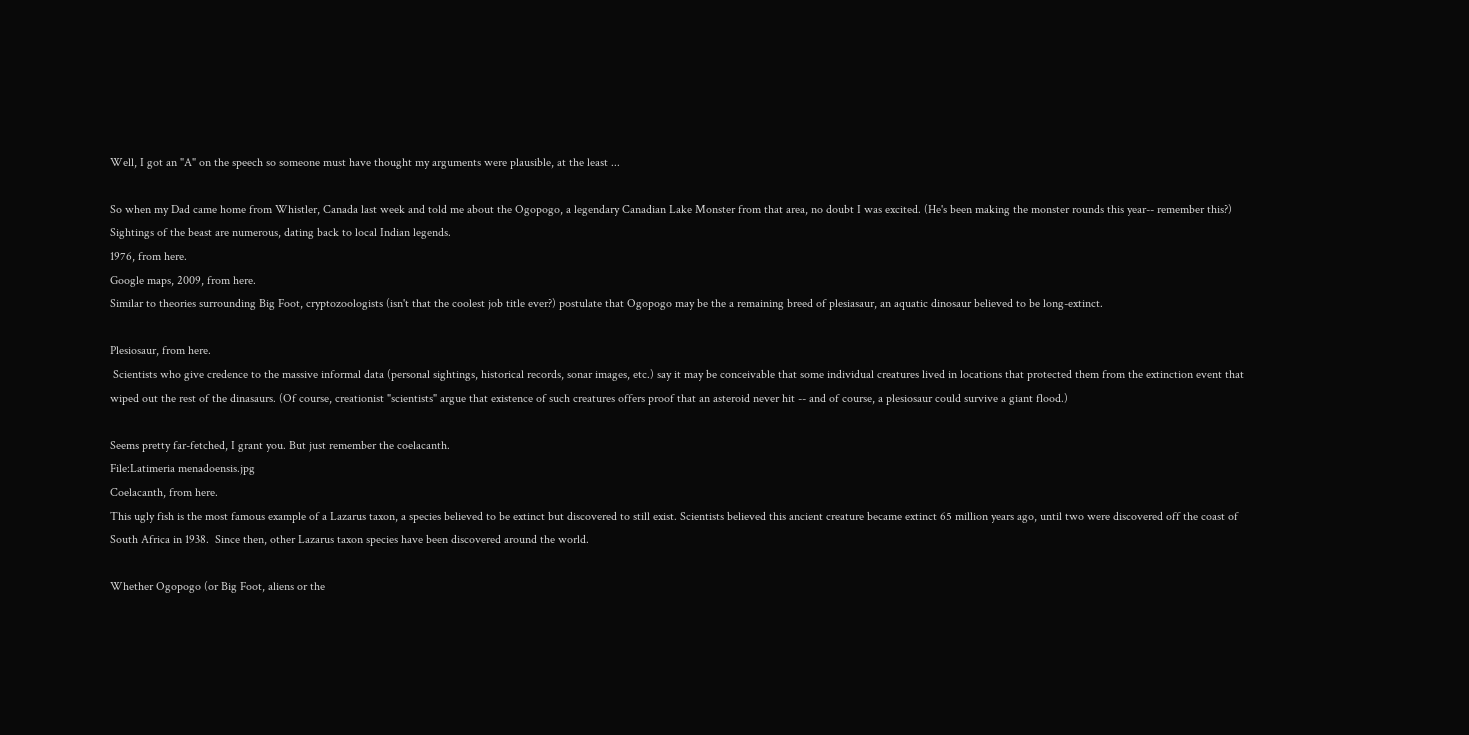Well, I got an "A" on the speech so someone must have thought my arguments were plausible, at the least ...

So when my Dad came home from Whistler, Canada last week and told me about the Ogopogo, a legendary Canadian Lake Monster from that area, no doubt I was excited. (He's been making the monster rounds this year-- remember this?) Sightings of the beast are numerous, dating back to local Indian legends.
1976, from here.
Google maps, 2009, from here.
Similar to theories surrounding Big Foot, cryptozoologists (isn't that the coolest job title ever?) postulate that Ogopogo may be the a remaining breed of plesiasaur, an aquatic dinosaur believed to be long-extinct.

Plesiosaur, from here.
 Scientists who give credence to the massive informal data (personal sightings, historical records, sonar images, etc.) say it may be conceivable that some individual creatures lived in locations that protected them from the extinction event that wiped out the rest of the dinasaurs. (Of course, creationist "scientists" argue that existence of such creatures offers proof that an asteroid never hit -- and of course, a plesiosaur could survive a giant flood.)

Seems pretty far-fetched, I grant you. But just remember the coelacanth.
File:Latimeria menadoensis.jpg
Coelacanth, from here.
This ugly fish is the most famous example of a Lazarus taxon, a species believed to be extinct but discovered to still exist. Scientists believed this ancient creature became extinct 65 million years ago, until two were discovered off the coast of South Africa in 1938.  Since then, other Lazarus taxon species have been discovered around the world.

Whether Ogopogo (or Big Foot, aliens or the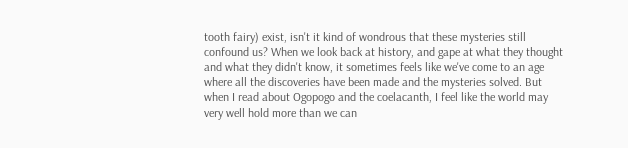tooth fairy) exist, isn't it kind of wondrous that these mysteries still confound us? When we look back at history, and gape at what they thought and what they didn't know, it sometimes feels like we've come to an age where all the discoveries have been made and the mysteries solved. But when I read about Ogopogo and the coelacanth, I feel like the world may very well hold more than we can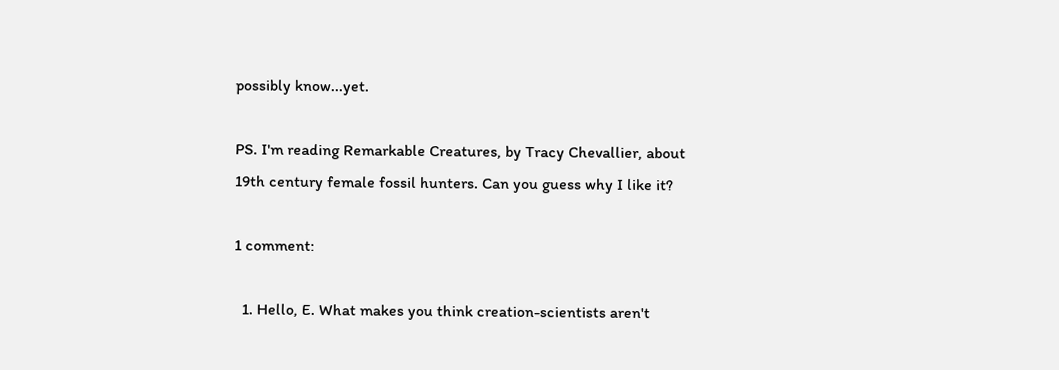possibly know...yet.

PS. I'm reading Remarkable Creatures, by Tracy Chevallier, about 19th century female fossil hunters. Can you guess why I like it?

1 comment:

  1. Hello, E. What makes you think creation-scientists aren't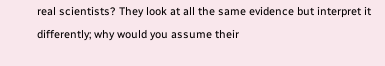real scientists? They look at all the same evidence but interpret it differently; why would you assume their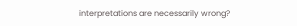interpretations are necessarily wrong?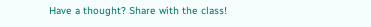Have a thought? Share with the class!